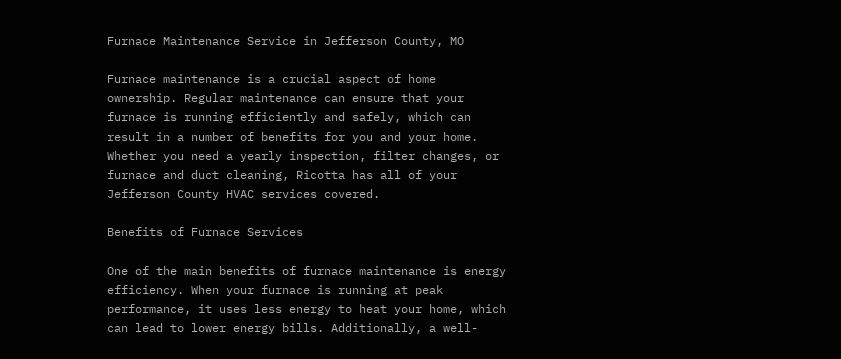Furnace Maintenance Service in Jefferson County, MO

Furnace maintenance is a crucial aspect of home ownership. Regular maintenance can ensure that your furnace is running efficiently and safely, which can result in a number of benefits for you and your home. Whether you need a yearly inspection, filter changes, or furnace and duct cleaning, Ricotta has all of your Jefferson County HVAC services covered.

Benefits of Furnace Services

One of the main benefits of furnace maintenance is energy efficiency. When your furnace is running at peak performance, it uses less energy to heat your home, which can lead to lower energy bills. Additionally, a well-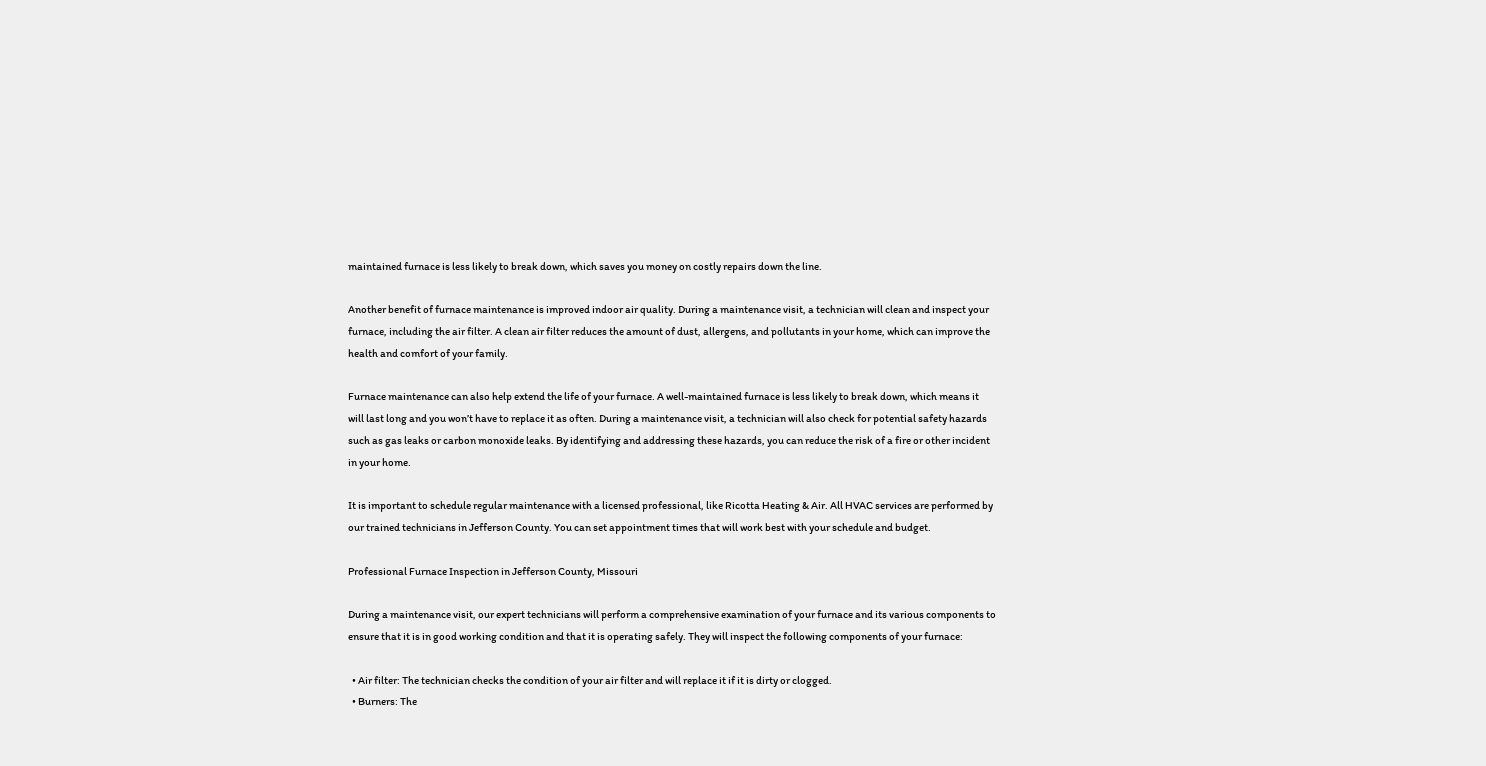maintained furnace is less likely to break down, which saves you money on costly repairs down the line.

Another benefit of furnace maintenance is improved indoor air quality. During a maintenance visit, a technician will clean and inspect your furnace, including the air filter. A clean air filter reduces the amount of dust, allergens, and pollutants in your home, which can improve the health and comfort of your family.

Furnace maintenance can also help extend the life of your furnace. A well-maintained furnace is less likely to break down, which means it will last long and you won’t have to replace it as often. During a maintenance visit, a technician will also check for potential safety hazards such as gas leaks or carbon monoxide leaks. By identifying and addressing these hazards, you can reduce the risk of a fire or other incident in your home.

It is important to schedule regular maintenance with a licensed professional, like Ricotta Heating & Air. All HVAC services are performed by our trained technicians in Jefferson County. You can set appointment times that will work best with your schedule and budget.

Professional Furnace Inspection in Jefferson County, Missouri

During a maintenance visit, our expert technicians will perform a comprehensive examination of your furnace and its various components to ensure that it is in good working condition and that it is operating safely. They will inspect the following components of your furnace:

  • Air filter: The technician checks the condition of your air filter and will replace it if it is dirty or clogged.
  • Burners: The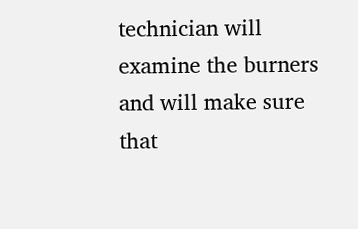technician will examine the burners and will make sure that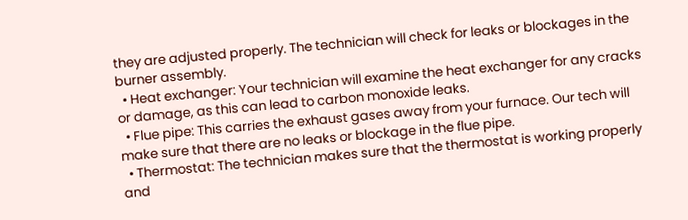they are adjusted properly. The technician will check for leaks or blockages in the burner assembly.
  • Heat exchanger: Your technician will examine the heat exchanger for any cracks or damage, as this can lead to carbon monoxide leaks.
  • Flue pipe: This carries the exhaust gases away from your furnace. Our tech will make sure that there are no leaks or blockage in the flue pipe.
  • Thermostat: The technician makes sure that the thermostat is working properly and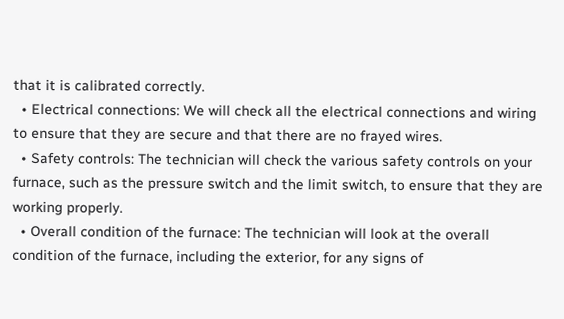that it is calibrated correctly.
  • Electrical connections: We will check all the electrical connections and wiring to ensure that they are secure and that there are no frayed wires.
  • Safety controls: The technician will check the various safety controls on your furnace, such as the pressure switch and the limit switch, to ensure that they are working properly.
  • Overall condition of the furnace: The technician will look at the overall condition of the furnace, including the exterior, for any signs of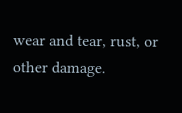wear and tear, rust, or other damage.